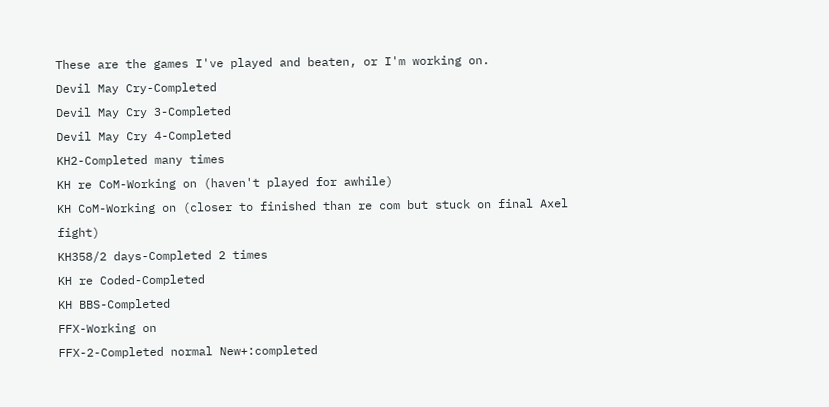These are the games I've played and beaten, or I'm working on.
Devil May Cry-Completed
Devil May Cry 3-Completed
Devil May Cry 4-Completed
KH2-Completed many times
KH re CoM-Working on (haven't played for awhile)
KH CoM-Working on (closer to finished than re com but stuck on final Axel fight)
KH358/2 days-Completed 2 times
KH re Coded-Completed
KH BBS-Completed
FFX-Working on
FFX-2-Completed normal New+:completed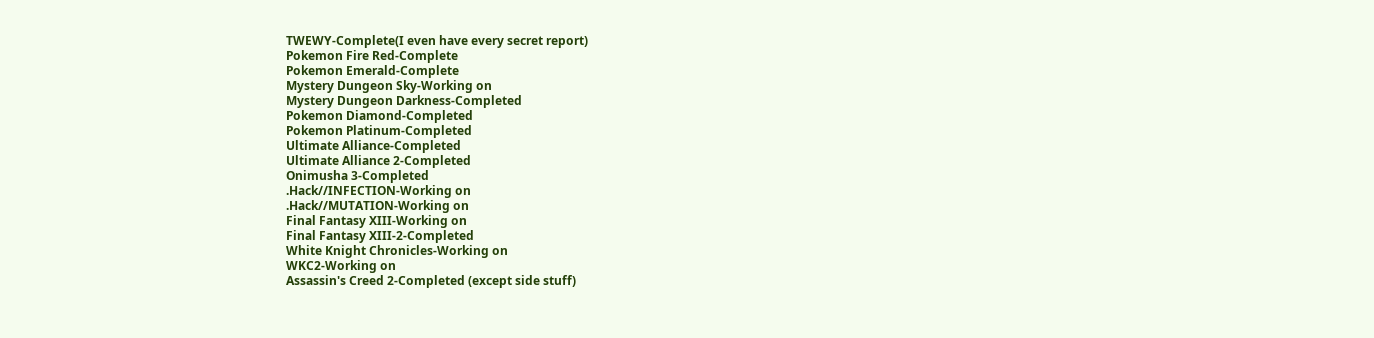TWEWY-Complete(I even have every secret report)
Pokemon Fire Red-Complete
Pokemon Emerald-Complete
Mystery Dungeon Sky-Working on
Mystery Dungeon Darkness-Completed
Pokemon Diamond-Completed
Pokemon Platinum-Completed
Ultimate Alliance-Completed
Ultimate Alliance 2-Completed
Onimusha 3-Completed
.Hack//INFECTION-Working on
.Hack//MUTATION-Working on
Final Fantasy XIII-Working on
Final Fantasy XIII-2-Completed
White Knight Chronicles-Working on
WKC2-Working on
Assassin's Creed 2-Completed (except side stuff)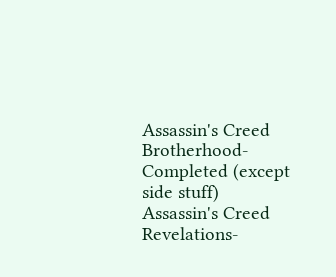Assassin's Creed Brotherhood-Completed (except side stuff)
Assassin's Creed Revelations-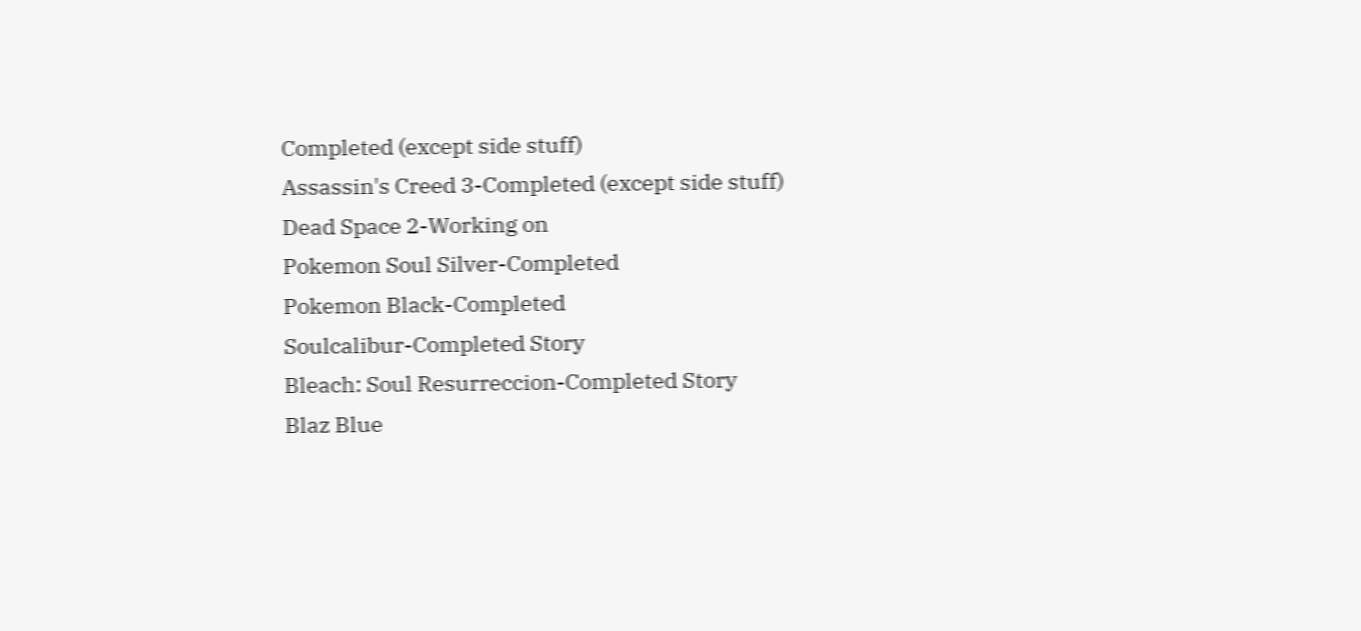Completed (except side stuff)
Assassin's Creed 3-Completed (except side stuff)
Dead Space 2-Working on
Pokemon Soul Silver-Completed
Pokemon Black-Completed
Soulcalibur-Completed Story
Bleach: Soul Resurreccion-Completed Story
Blaz Blue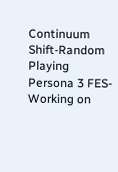Continuum Shift-Random Playing
Persona 3 FES-Working on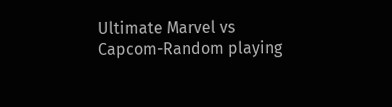Ultimate Marvel vs Capcom-Random playing